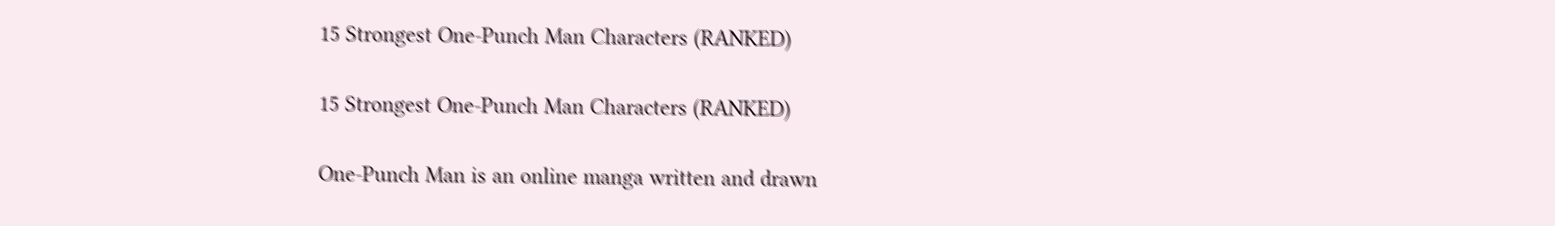15 Strongest One-Punch Man Characters (RANKED)

15 Strongest One-Punch Man Characters (RANKED)

One-Punch Man is an online manga written and drawn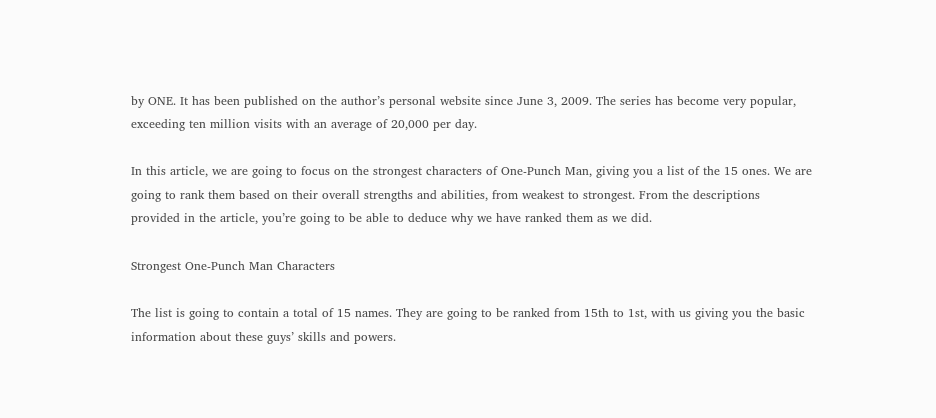by ONE. It has been published on the author’s personal website since June 3, 2009. The series has become very popular, exceeding ten million visits with an average of 20,000 per day.

In this article, we are going to focus on the strongest characters of One-Punch Man, giving you a list of the 15 ones. We are going to rank them based on their overall strengths and abilities, from weakest to strongest. From the descriptions provided in the article, you’re going to be able to deduce why we have ranked them as we did.

Strongest One-Punch Man Characters

The list is going to contain a total of 15 names. They are going to be ranked from 15th to 1st, with us giving you the basic information about these guys’ skills and powers.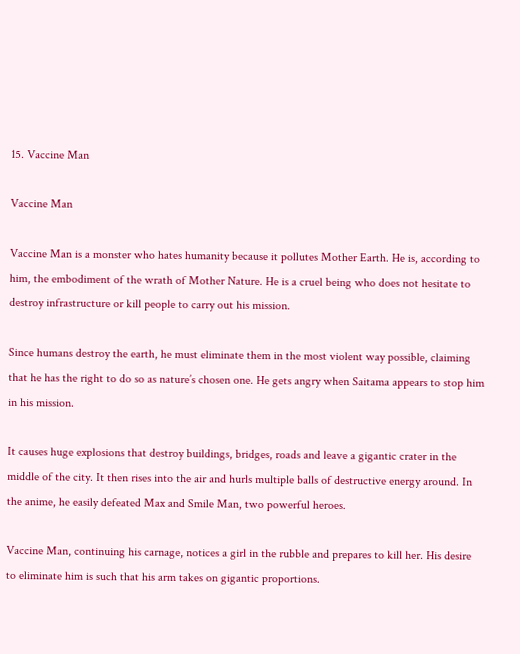15. Vaccine Man

Vaccine Man

Vaccine Man is a monster who hates humanity because it pollutes Mother Earth. He is, according to him, the embodiment of the wrath of Mother Nature. He is a cruel being who does not hesitate to destroy infrastructure or kill people to carry out his mission.

Since humans destroy the earth, he must eliminate them in the most violent way possible, claiming that he has the right to do so as nature’s chosen one. He gets angry when Saitama appears to stop him in his mission.

It causes huge explosions that destroy buildings, bridges, roads and leave a gigantic crater in the middle of the city. It then rises into the air and hurls multiple balls of destructive energy around. In the anime, he easily defeated Max and Smile Man, two powerful heroes.

Vaccine Man, continuing his carnage, notices a girl in the rubble and prepares to kill her. His desire to eliminate him is such that his arm takes on gigantic proportions.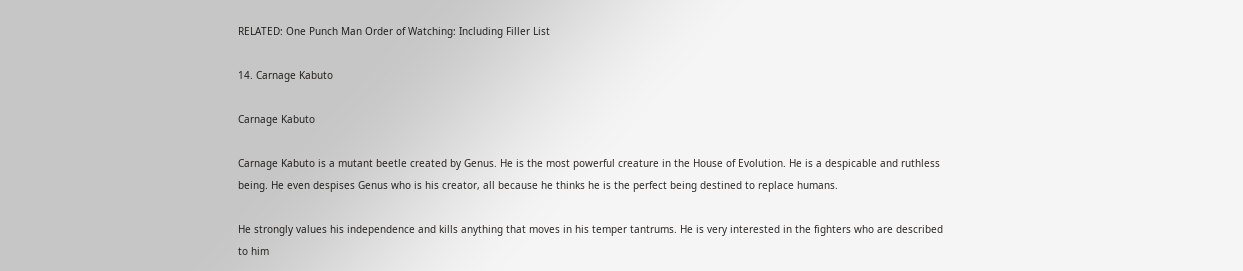RELATED: One Punch Man Order of Watching: Including Filler List

14. Carnage Kabuto

Carnage Kabuto

Carnage Kabuto is a mutant beetle created by Genus. He is the most powerful creature in the House of Evolution. He is a despicable and ruthless being. He even despises Genus who is his creator, all because he thinks he is the perfect being destined to replace humans.

He strongly values his independence and kills anything that moves in his temper tantrums. He is very interested in the fighters who are described to him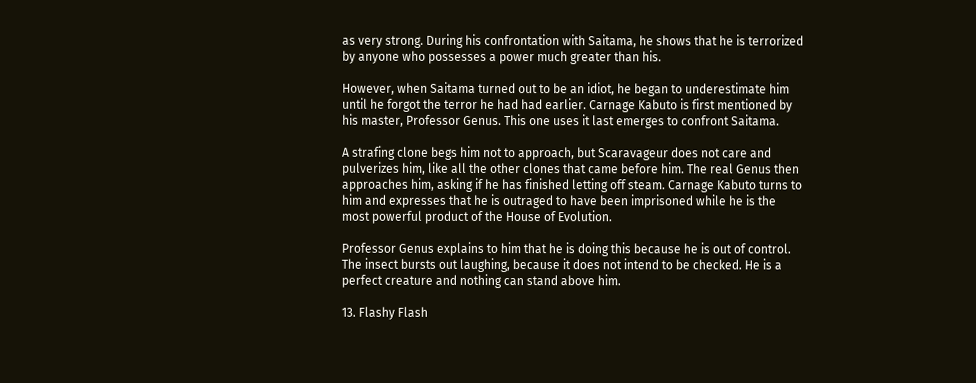as very strong. During his confrontation with Saitama, he shows that he is terrorized by anyone who possesses a power much greater than his.

However, when Saitama turned out to be an idiot, he began to underestimate him until he forgot the terror he had had earlier. Carnage Kabuto is first mentioned by his master, Professor Genus. This one uses it last emerges to confront Saitama.

A strafing clone begs him not to approach, but Scaravageur does not care and pulverizes him, like all the other clones that came before him. The real Genus then approaches him, asking if he has finished letting off steam. Carnage Kabuto turns to him and expresses that he is outraged to have been imprisoned while he is the most powerful product of the House of Evolution.

Professor Genus explains to him that he is doing this because he is out of control. The insect bursts out laughing, because it does not intend to be checked. He is a perfect creature and nothing can stand above him.

13. Flashy Flash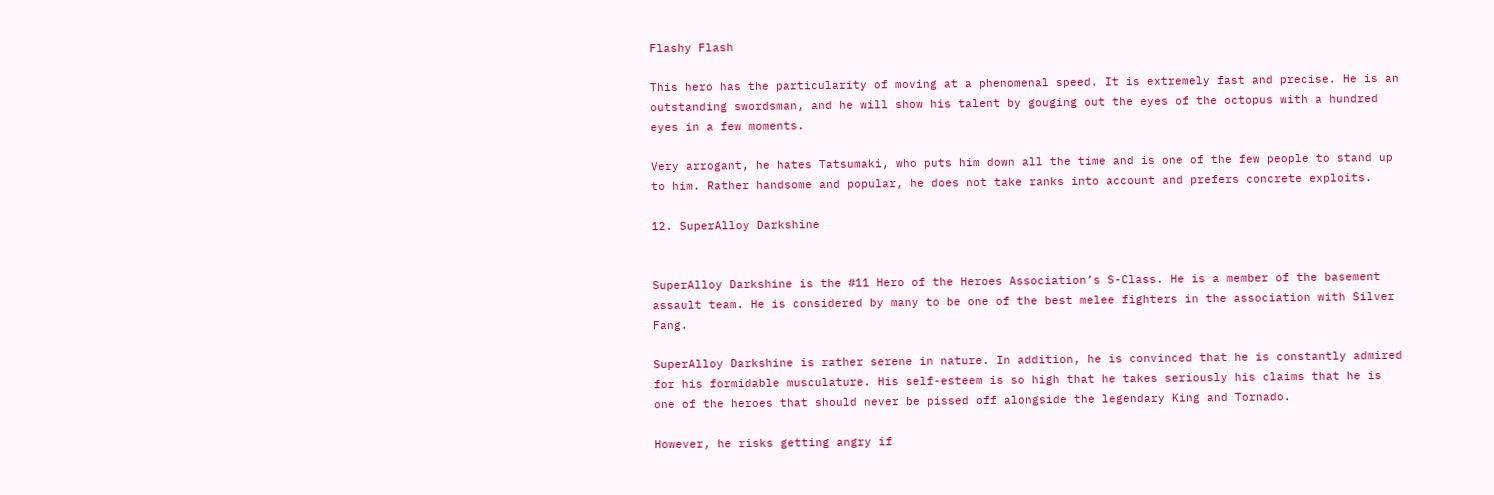Flashy Flash

This hero has the particularity of moving at a phenomenal speed. It is extremely fast and precise. He is an outstanding swordsman, and he will show his talent by gouging out the eyes of the octopus with a hundred eyes in a few moments.

Very arrogant, he hates Tatsumaki, who puts him down all the time and is one of the few people to stand up to him. Rather handsome and popular, he does not take ranks into account and prefers concrete exploits.

12. SuperAlloy Darkshine


SuperAlloy Darkshine is the #11 Hero of the Heroes Association’s S-Class. He is a member of the basement assault team. He is considered by many to be one of the best melee fighters in the association with Silver Fang.

SuperAlloy Darkshine is rather serene in nature. In addition, he is convinced that he is constantly admired for his formidable musculature. His self-esteem is so high that he takes seriously his claims that he is one of the heroes that should never be pissed off alongside the legendary King and Tornado.

However, he risks getting angry if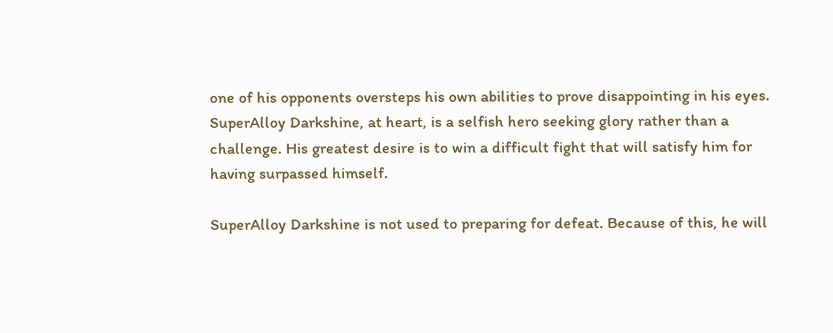one of his opponents oversteps his own abilities to prove disappointing in his eyes. SuperAlloy Darkshine, at heart, is a selfish hero seeking glory rather than a challenge. His greatest desire is to win a difficult fight that will satisfy him for having surpassed himself.

SuperAlloy Darkshine is not used to preparing for defeat. Because of this, he will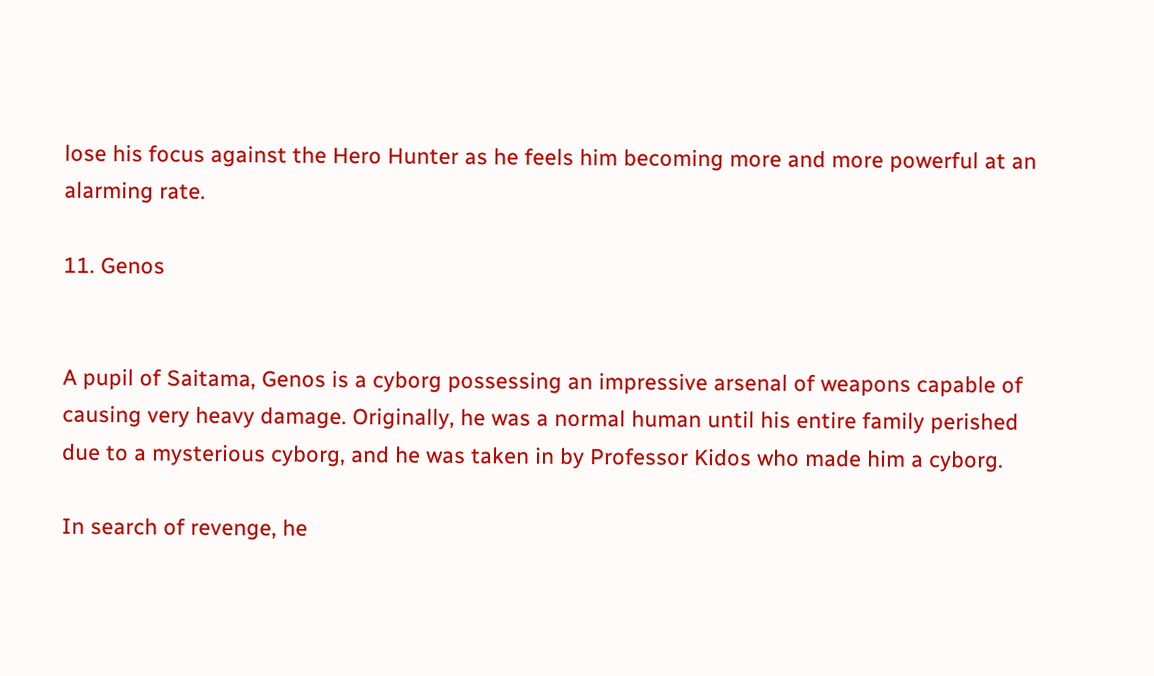lose his focus against the Hero Hunter as he feels him becoming more and more powerful at an alarming rate.

11. Genos


A pupil of Saitama, Genos is a cyborg possessing an impressive arsenal of weapons capable of causing very heavy damage. Originally, he was a normal human until his entire family perished due to a mysterious cyborg, and he was taken in by Professor Kidos who made him a cyborg.

In search of revenge, he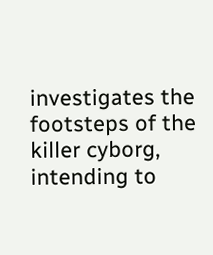investigates the footsteps of the killer cyborg, intending to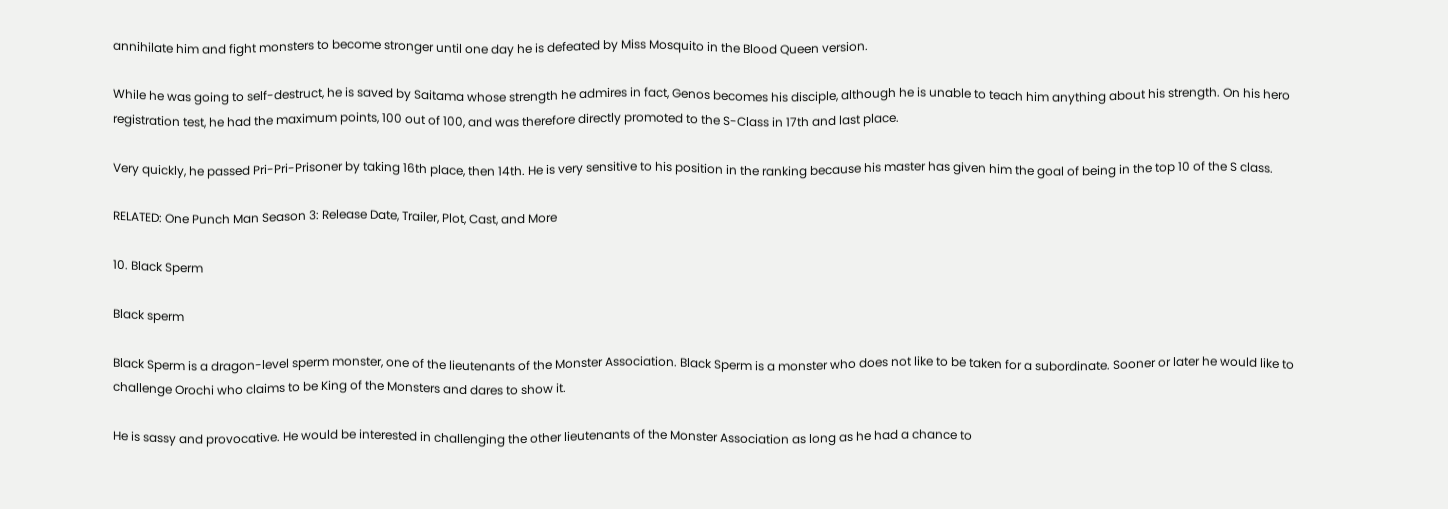annihilate him and fight monsters to become stronger until one day he is defeated by Miss Mosquito in the Blood Queen version.

While he was going to self-destruct, he is saved by Saitama whose strength he admires in fact, Genos becomes his disciple, although he is unable to teach him anything about his strength. On his hero registration test, he had the maximum points, 100 out of 100, and was therefore directly promoted to the S-Class in 17th and last place.

Very quickly, he passed Pri-Pri-Prisoner by taking 16th place, then 14th. He is very sensitive to his position in the ranking because his master has given him the goal of being in the top 10 of the S class.

RELATED: One Punch Man Season 3: Release Date, Trailer, Plot, Cast, and More

10. Black Sperm

Black sperm

Black Sperm is a dragon-level sperm monster, one of the lieutenants of the Monster Association. Black Sperm is a monster who does not like to be taken for a subordinate. Sooner or later he would like to challenge Orochi who claims to be King of the Monsters and dares to show it.

He is sassy and provocative. He would be interested in challenging the other lieutenants of the Monster Association as long as he had a chance to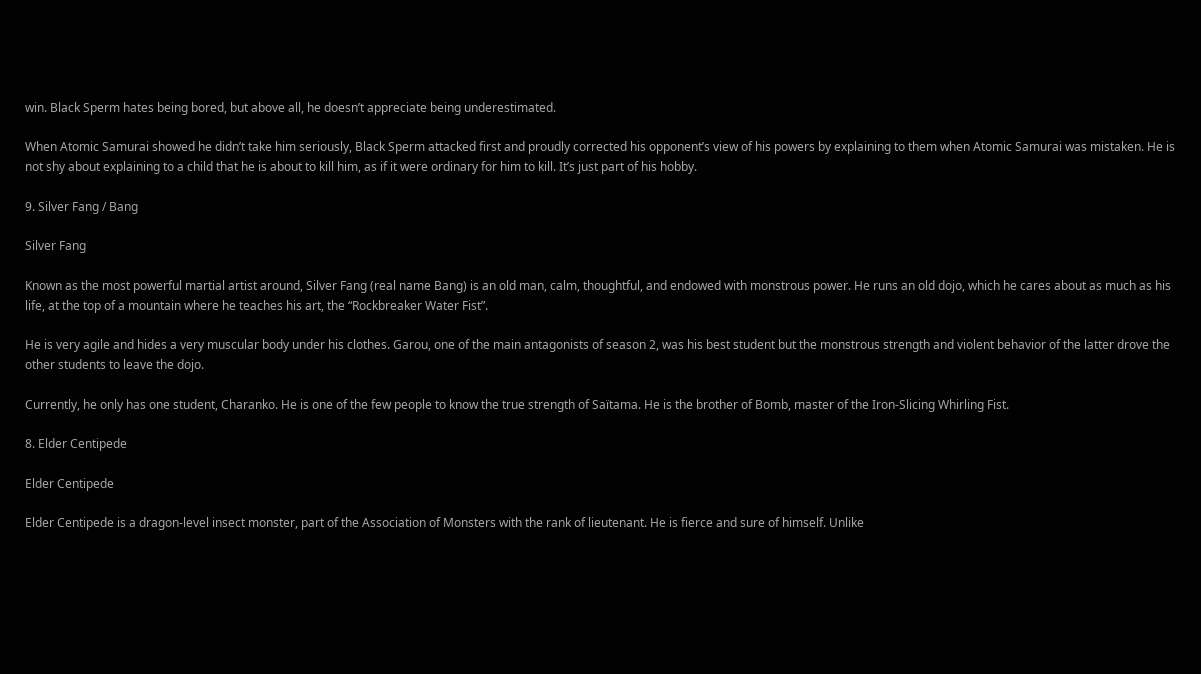win. Black Sperm hates being bored, but above all, he doesn’t appreciate being underestimated.

When Atomic Samurai showed he didn’t take him seriously, Black Sperm attacked first and proudly corrected his opponent’s view of his powers by explaining to them when Atomic Samurai was mistaken. He is not shy about explaining to a child that he is about to kill him, as if it were ordinary for him to kill. It’s just part of his hobby.

9. Silver Fang / Bang

Silver Fang

Known as the most powerful martial artist around, Silver Fang (real name Bang) is an old man, calm, thoughtful, and endowed with monstrous power. He runs an old dojo, which he cares about as much as his life, at the top of a mountain where he teaches his art, the “Rockbreaker Water Fist”.

He is very agile and hides a very muscular body under his clothes. Garou, one of the main antagonists of season 2, was his best student but the monstrous strength and violent behavior of the latter drove the other students to leave the dojo.

Currently, he only has one student, Charanko. He is one of the few people to know the true strength of Saïtama. He is the brother of Bomb, master of the Iron-Slicing Whirling Fist.

8. Elder Centipede

Elder Centipede

Elder Centipede is a dragon-level insect monster, part of the Association of Monsters with the rank of lieutenant. He is fierce and sure of himself. Unlike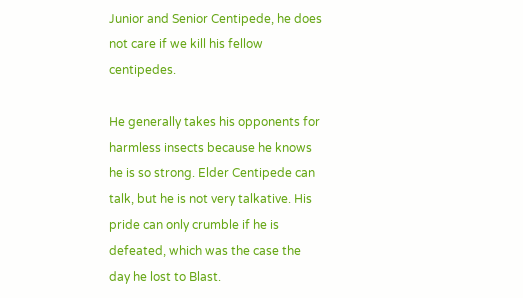Junior and Senior Centipede, he does not care if we kill his fellow centipedes.

He generally takes his opponents for harmless insects because he knows he is so strong. Elder Centipede can talk, but he is not very talkative. His pride can only crumble if he is defeated, which was the case the day he lost to Blast.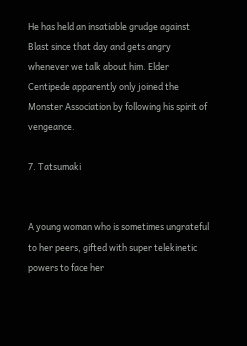He has held an insatiable grudge against Blast since that day and gets angry whenever we talk about him. Elder Centipede apparently only joined the Monster Association by following his spirit of vengeance.

7. Tatsumaki


A young woman who is sometimes ungrateful to her peers, gifted with super telekinetic powers to face her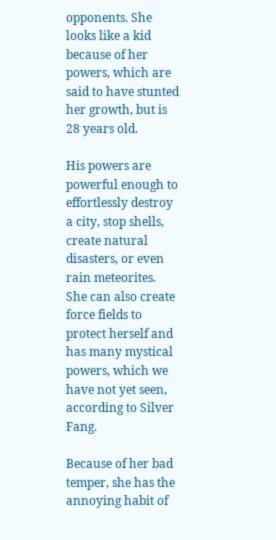opponents. She looks like a kid because of her powers, which are said to have stunted her growth, but is 28 years old.

His powers are powerful enough to effortlessly destroy a city, stop shells, create natural disasters, or even rain meteorites. She can also create force fields to protect herself and has many mystical powers, which we have not yet seen, according to Silver Fang.

Because of her bad temper, she has the annoying habit of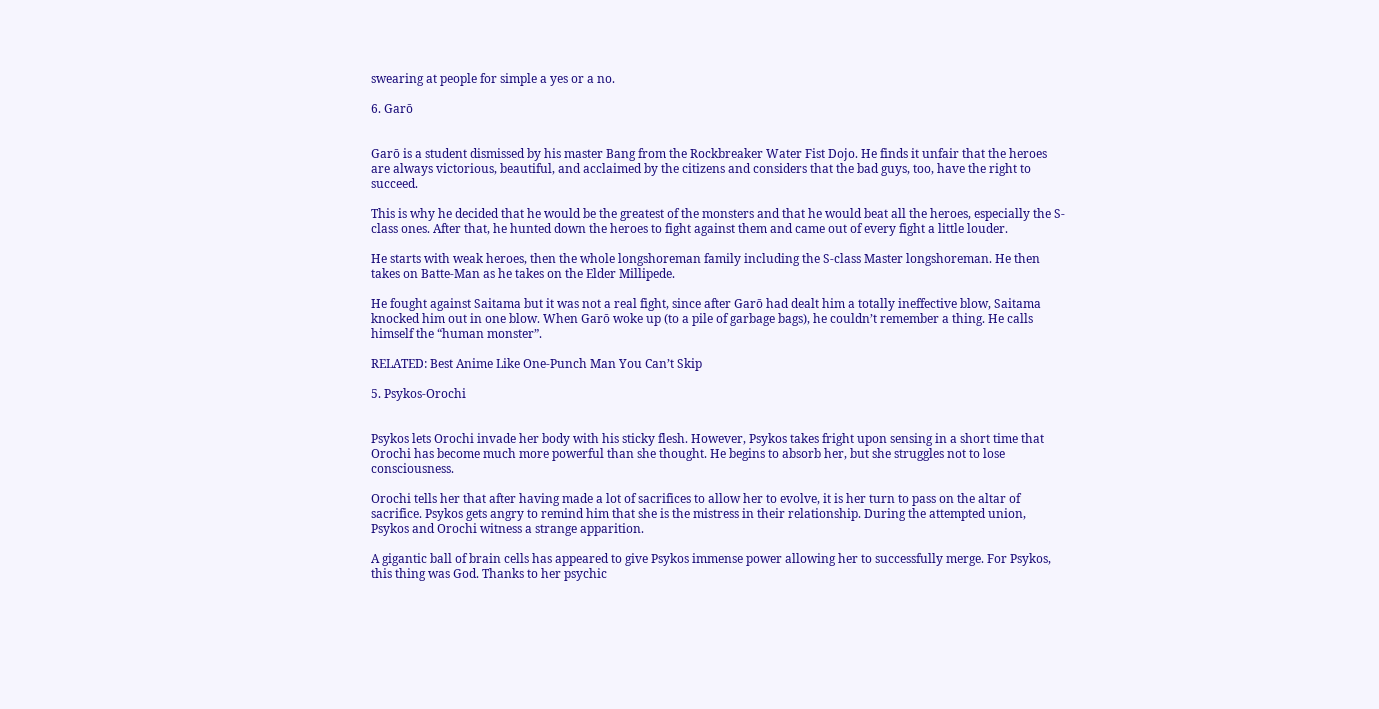swearing at people for simple a yes or a no.

6. Garō


Garō is a student dismissed by his master Bang from the Rockbreaker Water Fist Dojo. He finds it unfair that the heroes are always victorious, beautiful, and acclaimed by the citizens and considers that the bad guys, too, have the right to succeed.

This is why he decided that he would be the greatest of the monsters and that he would beat all the heroes, especially the S-class ones. After that, he hunted down the heroes to fight against them and came out of every fight a little louder.

He starts with weak heroes, then the whole longshoreman family including the S-class Master longshoreman. He then takes on Batte-Man as he takes on the Elder Millipede.

He fought against Saitama but it was not a real fight, since after Garō had dealt him a totally ineffective blow, Saitama knocked him out in one blow. When Garō woke up (to a pile of garbage bags), he couldn’t remember a thing. He calls himself the “human monster”.

RELATED: Best Anime Like One-Punch Man You Can’t Skip

5. Psykos-Orochi


Psykos lets Orochi invade her body with his sticky flesh. However, Psykos takes fright upon sensing in a short time that Orochi has become much more powerful than she thought. He begins to absorb her, but she struggles not to lose consciousness.

Orochi tells her that after having made a lot of sacrifices to allow her to evolve, it is her turn to pass on the altar of sacrifice. Psykos gets angry to remind him that she is the mistress in their relationship. During the attempted union, Psykos and Orochi witness a strange apparition.

A gigantic ball of brain cells has appeared to give Psykos immense power allowing her to successfully merge. For Psykos, this thing was God. Thanks to her psychic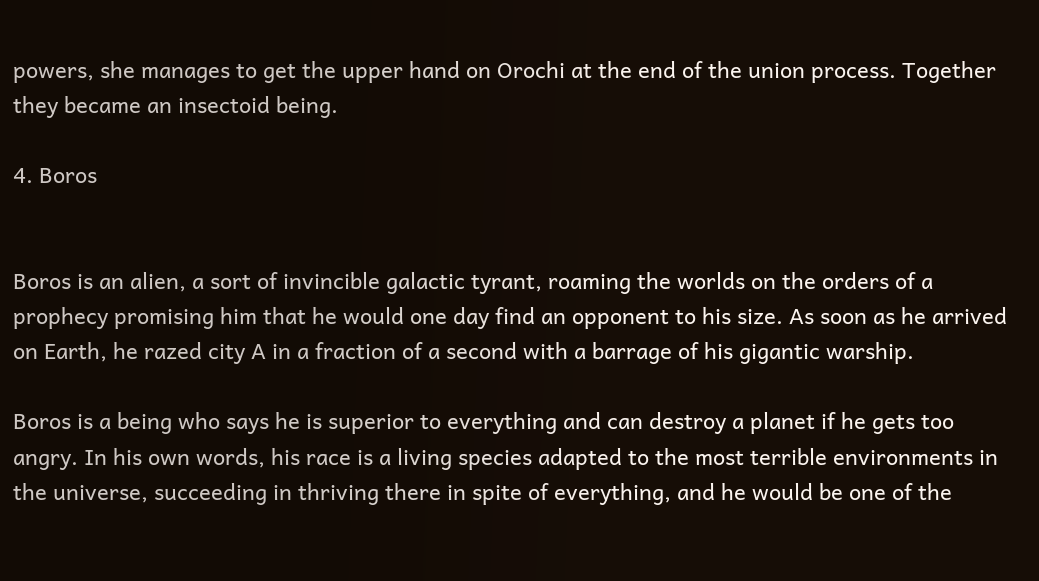powers, she manages to get the upper hand on Orochi at the end of the union process. Together they became an insectoid being.

4. Boros


Boros is an alien, a sort of invincible galactic tyrant, roaming the worlds on the orders of a prophecy promising him that he would one day find an opponent to his size. As soon as he arrived on Earth, he razed city A in a fraction of a second with a barrage of his gigantic warship.

Boros is a being who says he is superior to everything and can destroy a planet if he gets too angry. In his own words, his race is a living species adapted to the most terrible environments in the universe, succeeding in thriving there in spite of everything, and he would be one of the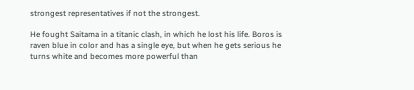strongest representatives if not the strongest.

He fought Saitama in a titanic clash, in which he lost his life. Boros is raven blue in color and has a single eye, but when he gets serious he turns white and becomes more powerful than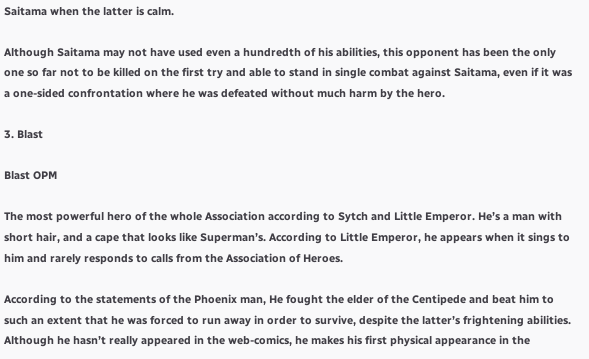Saitama when the latter is calm.

Although Saitama may not have used even a hundredth of his abilities, this opponent has been the only one so far not to be killed on the first try and able to stand in single combat against Saitama, even if it was a one-sided confrontation where he was defeated without much harm by the hero.

3. Blast

Blast OPM

The most powerful hero of the whole Association according to Sytch and Little Emperor. He’s a man with short hair, and a cape that looks like Superman’s. According to Little Emperor, he appears when it sings to him and rarely responds to calls from the Association of Heroes.

According to the statements of the Phoenix man, He fought the elder of the Centipede and beat him to such an extent that he was forced to run away in order to survive, despite the latter’s frightening abilities. Although he hasn’t really appeared in the web-comics, he makes his first physical appearance in the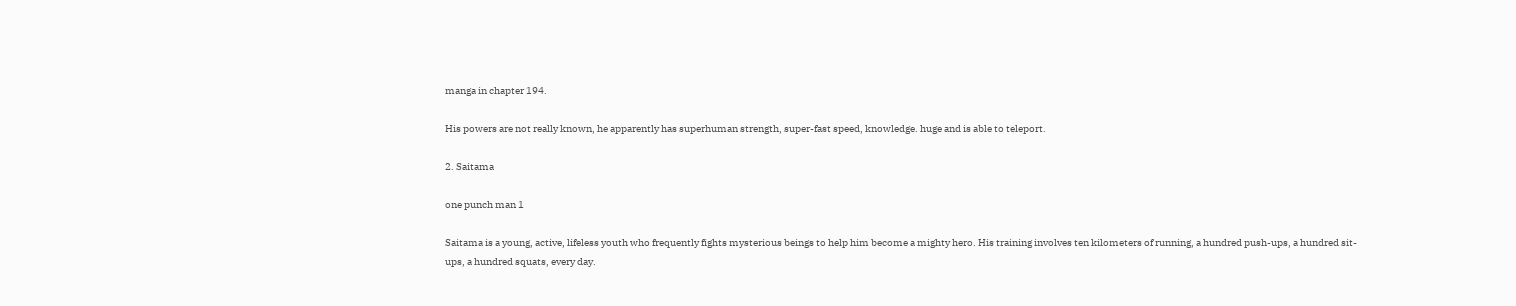manga in chapter 194.

His powers are not really known, he apparently has superhuman strength, super-fast speed, knowledge. huge and is able to teleport.

2. Saitama

one punch man 1

Saitama is a young, active, lifeless youth who frequently fights mysterious beings to help him become a mighty hero. His training involves ten kilometers of running, a hundred push-ups, a hundred sit-ups, a hundred squats, every day.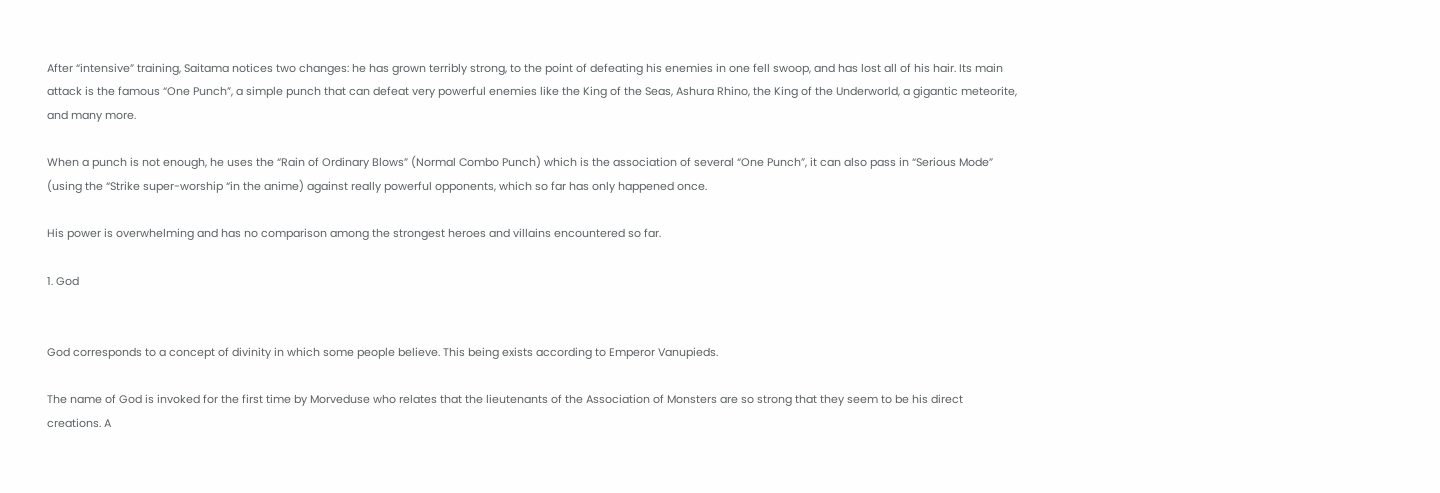After “intensive” training, Saitama notices two changes: he has grown terribly strong, to the point of defeating his enemies in one fell swoop, and has lost all of his hair. Its main attack is the famous “One Punch”, a simple punch that can defeat very powerful enemies like the King of the Seas, Ashura Rhino, the King of the Underworld, a gigantic meteorite, and many more.

When a punch is not enough, he uses the “Rain of Ordinary Blows” (Normal Combo Punch) which is the association of several “One Punch”, it can also pass in “Serious Mode” (using the “Strike super-worship “in the anime) against really powerful opponents, which so far has only happened once.

His power is overwhelming and has no comparison among the strongest heroes and villains encountered so far.

1. God


God corresponds to a concept of divinity in which some people believe. This being exists according to Emperor Vanupieds.

The name of God is invoked for the first time by Morveduse who relates that the lieutenants of the Association of Monsters are so strong that they seem to be his direct creations. A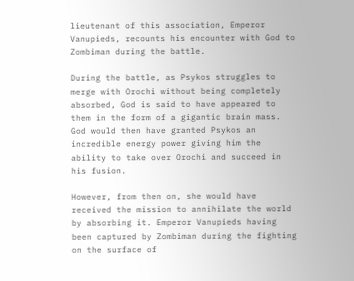lieutenant of this association, Emperor Vanupieds, recounts his encounter with God to Zombiman during the battle.

During the battle, as Psykos struggles to merge with Orochi without being completely absorbed, God is said to have appeared to them in the form of a gigantic brain mass. God would then have granted Psykos an incredible energy power giving him the ability to take over Orochi and succeed in his fusion.

However, from then on, she would have received the mission to annihilate the world by absorbing it. Emperor Vanupieds having been captured by Zombiman during the fighting on the surface of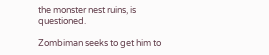the monster nest ruins, is questioned.

Zombiman seeks to get him to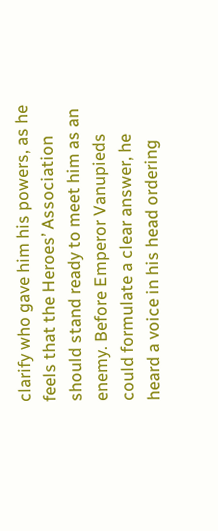clarify who gave him his powers, as he feels that the Heroes’ Association should stand ready to meet him as an enemy. Before Emperor Vanupieds could formulate a clear answer, he heard a voice in his head ordering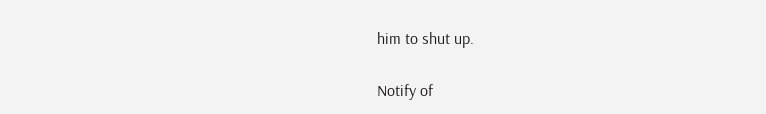him to shut up.

Notify of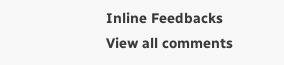Inline Feedbacks
View all comments